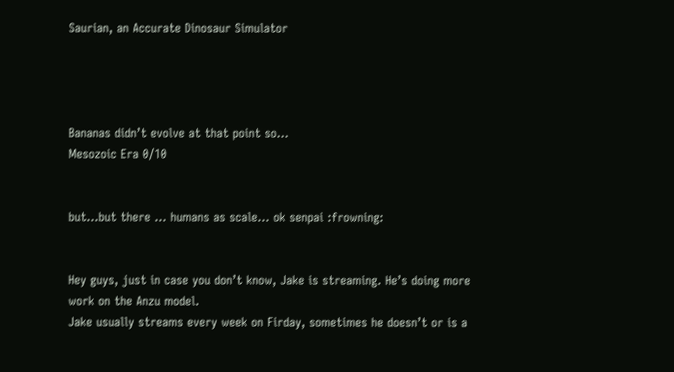Saurian, an Accurate Dinosaur Simulator




Bananas didn’t evolve at that point so…
Mesozoic Era 0/10


but…but there … humans as scale… ok senpai :frowning:


Hey guys, just in case you don’t know, Jake is streaming. He’s doing more work on the Anzu model.
Jake usually streams every week on Firday, sometimes he doesn’t or is a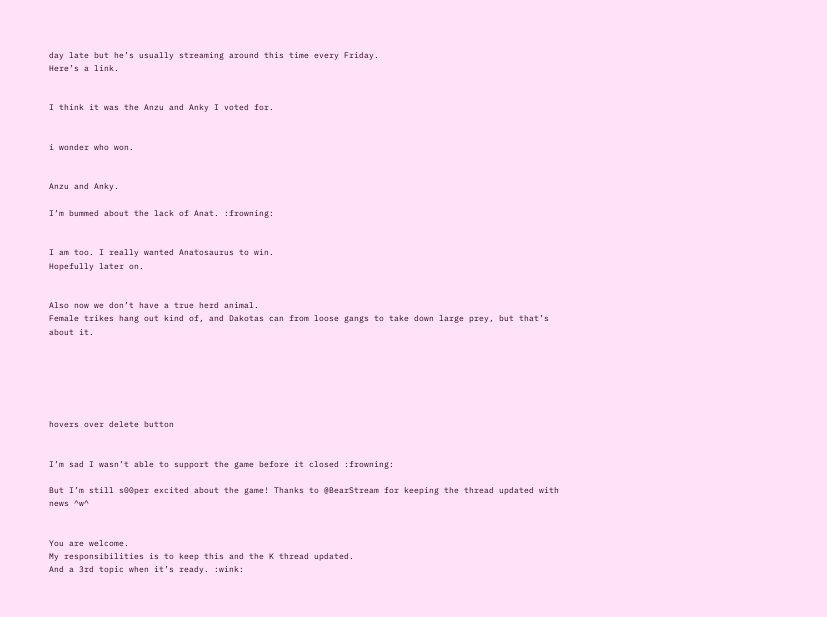day late but he’s usually streaming around this time every Friday.
Here’s a link.


I think it was the Anzu and Anky I voted for.


i wonder who won.


Anzu and Anky.

I’m bummed about the lack of Anat. :frowning:


I am too. I really wanted Anatosaurus to win.
Hopefully later on.


Also now we don’t have a true herd animal.
Female trikes hang out kind of, and Dakotas can from loose gangs to take down large prey, but that’s about it.






hovers over delete button


I’m sad I wasn’t able to support the game before it closed :frowning:

But I’m still s00per excited about the game! Thanks to @BearStream for keeping the thread updated with news ^w^


You are welcome.
My responsibilities is to keep this and the K thread updated.
And a 3rd topic when it’s ready. :wink: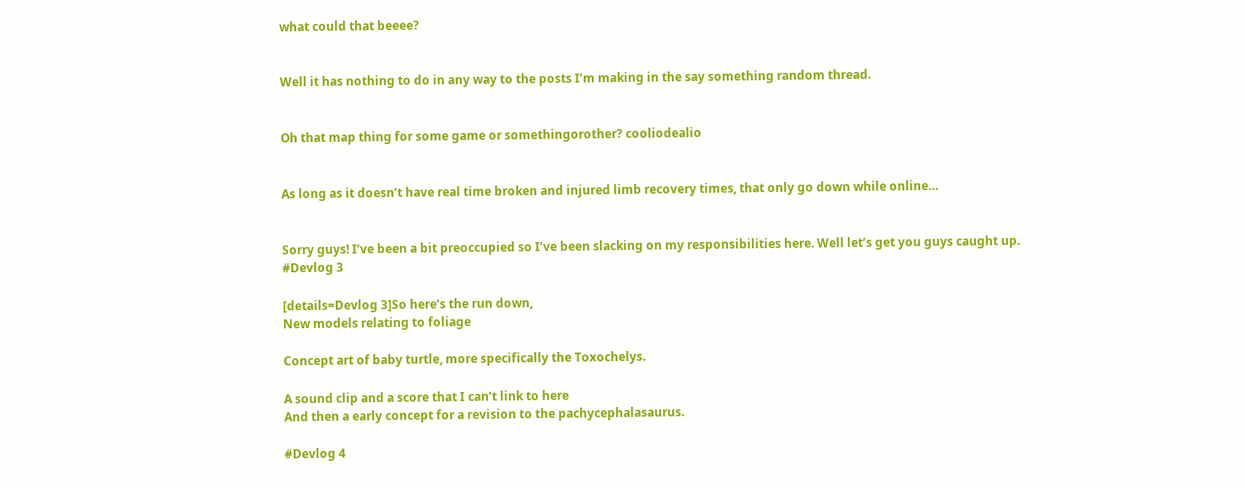what could that beeee?


Well it has nothing to do in any way to the posts I’m making in the say something random thread.


Oh that map thing for some game or somethingorother? cooliodealio


As long as it doesn’t have real time broken and injured limb recovery times, that only go down while online…


Sorry guys! I’ve been a bit preoccupied so I’ve been slacking on my responsibilities here. Well let’s get you guys caught up.
#Devlog 3

[details=Devlog 3]So here’s the run down,
New models relating to foliage

Concept art of baby turtle, more specifically the Toxochelys.

A sound clip and a score that I can’t link to here
And then a early concept for a revision to the pachycephalasaurus.

#Devlog 4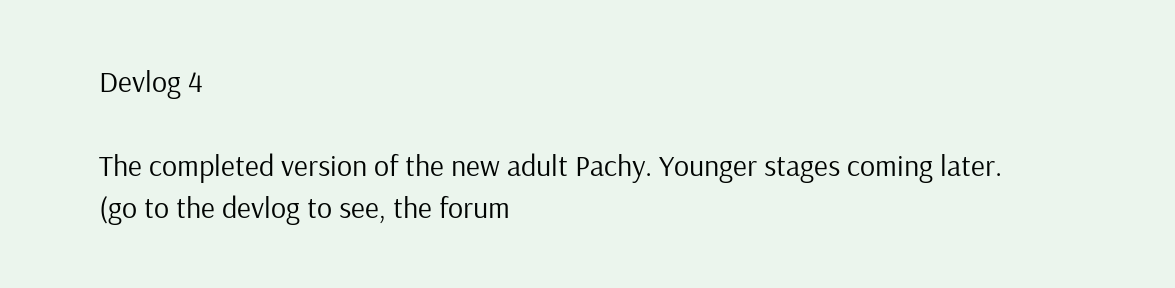Devlog 4

The completed version of the new adult Pachy. Younger stages coming later.
(go to the devlog to see, the forum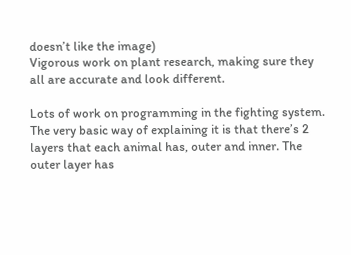doesn’t like the image)
Vigorous work on plant research, making sure they all are accurate and look different.

Lots of work on programming in the fighting system. The very basic way of explaining it is that there’s 2 layers that each animal has, outer and inner. The outer layer has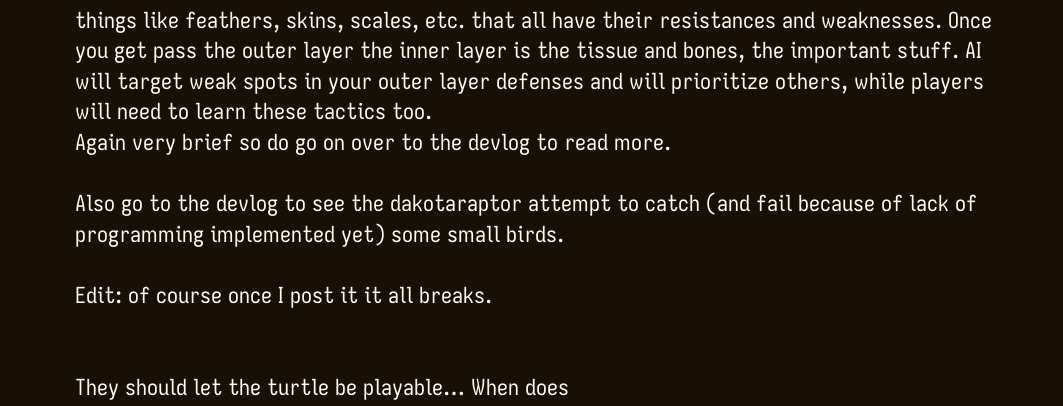things like feathers, skins, scales, etc. that all have their resistances and weaknesses. Once you get pass the outer layer the inner layer is the tissue and bones, the important stuff. AI will target weak spots in your outer layer defenses and will prioritize others, while players will need to learn these tactics too.
Again very brief so do go on over to the devlog to read more.

Also go to the devlog to see the dakotaraptor attempt to catch (and fail because of lack of programming implemented yet) some small birds.

Edit: of course once I post it it all breaks.


They should let the turtle be playable… When does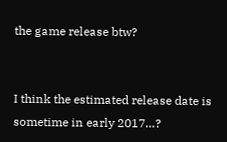the game release btw?


I think the estimated release date is sometime in early 2017…?